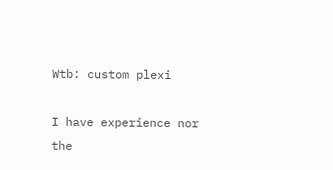Wtb: custom plexi

I have experience nor the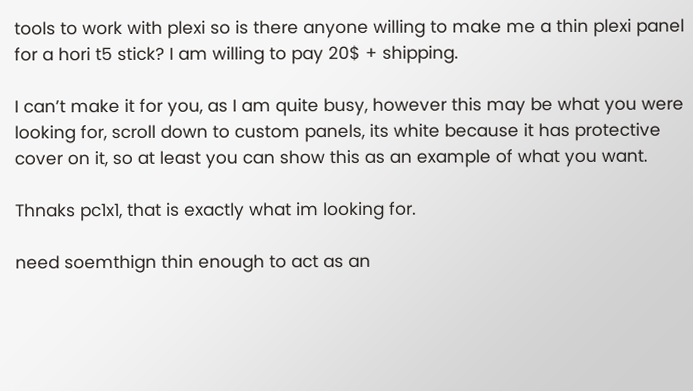tools to work with plexi so is there anyone willing to make me a thin plexi panel for a hori t5 stick? I am willing to pay 20$ + shipping.

I can’t make it for you, as I am quite busy, however this may be what you were looking for, scroll down to custom panels, its white because it has protective cover on it, so at least you can show this as an example of what you want.

Thnaks pc1x1, that is exactly what im looking for.

need soemthign thin enough to act as an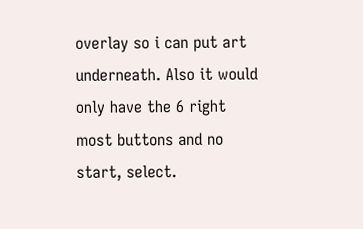overlay so i can put art underneath. Also it would only have the 6 right most buttons and no start, select.